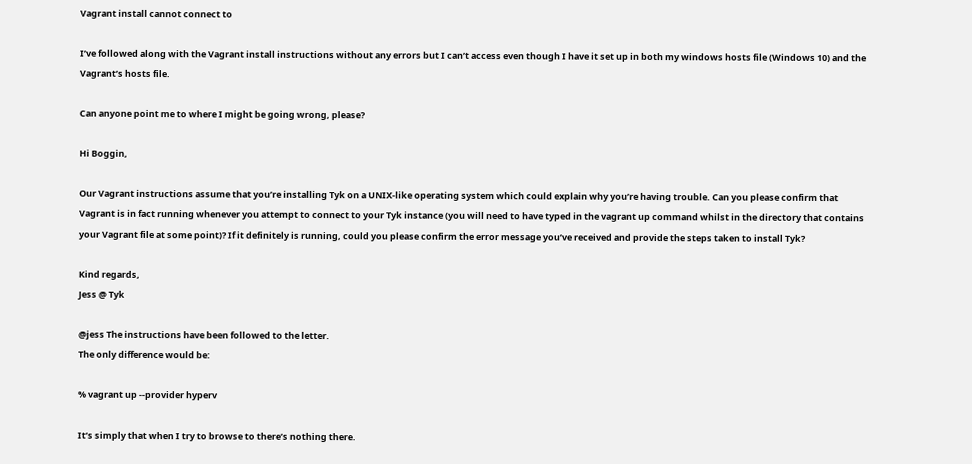Vagrant install cannot connect to

I’ve followed along with the Vagrant install instructions without any errors but I can’t access even though I have it set up in both my windows hosts file (Windows 10) and the Vagrant’s hosts file.

Can anyone point me to where I might be going wrong, please?

Hi Boggin,

Our Vagrant instructions assume that you’re installing Tyk on a UNIX-like operating system which could explain why you’re having trouble. Can you please confirm that Vagrant is in fact running whenever you attempt to connect to your Tyk instance (you will need to have typed in the vagrant up command whilst in the directory that contains your Vagrant file at some point)? If it definitely is running, could you please confirm the error message you’ve received and provide the steps taken to install Tyk?

Kind regards,
Jess @ Tyk

@jess The instructions have been followed to the letter.
The only difference would be:

% vagrant up --provider hyperv

It’s simply that when I try to browse to there’s nothing there.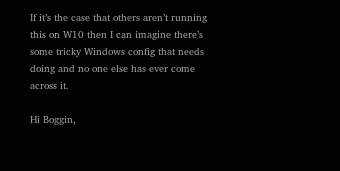If it’s the case that others aren’t running this on W10 then I can imagine there’s some tricky Windows config that needs doing and no one else has ever come across it.

Hi Boggin,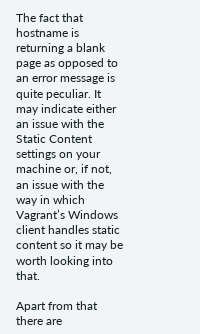The fact that hostname is returning a blank page as opposed to an error message is quite peculiar. It may indicate either an issue with the Static Content settings on your machine or, if not, an issue with the way in which Vagrant’s Windows client handles static content so it may be worth looking into that.

Apart from that there are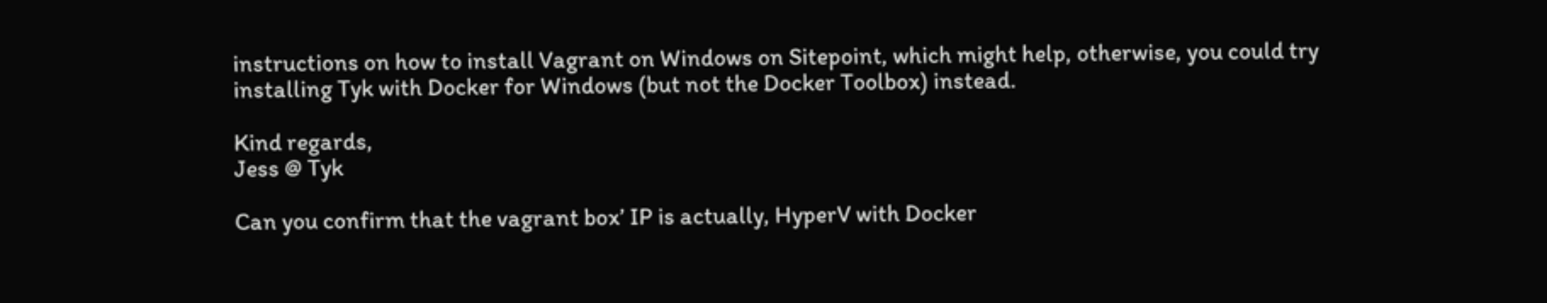instructions on how to install Vagrant on Windows on Sitepoint, which might help, otherwise, you could try installing Tyk with Docker for Windows (but not the Docker Toolbox) instead.

Kind regards,
Jess @ Tyk

Can you confirm that the vagrant box’ IP is actually, HyperV with Docker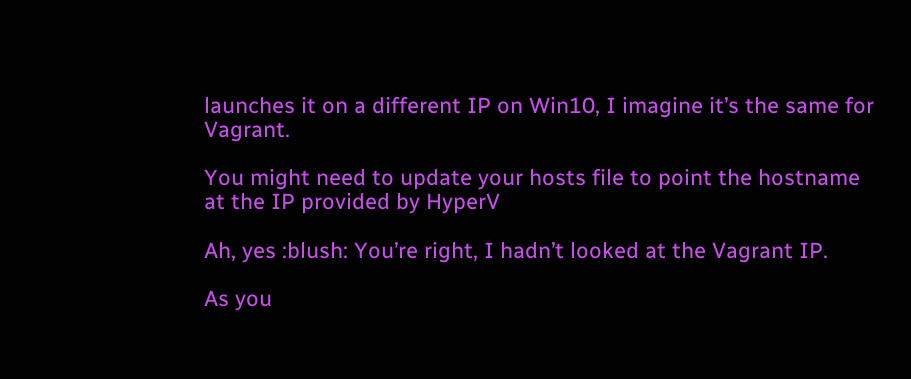launches it on a different IP on Win10, I imagine it’s the same for Vagrant.

You might need to update your hosts file to point the hostname at the IP provided by HyperV

Ah, yes :blush: You’re right, I hadn’t looked at the Vagrant IP.

As you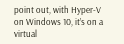point out, with Hyper-V on Windows 10, it’s on a virtual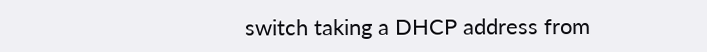switch taking a DHCP address from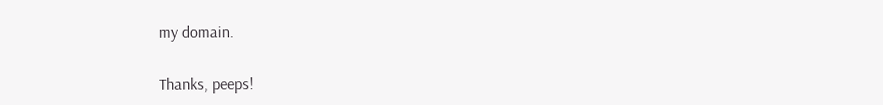my domain.

Thanks, peeps!